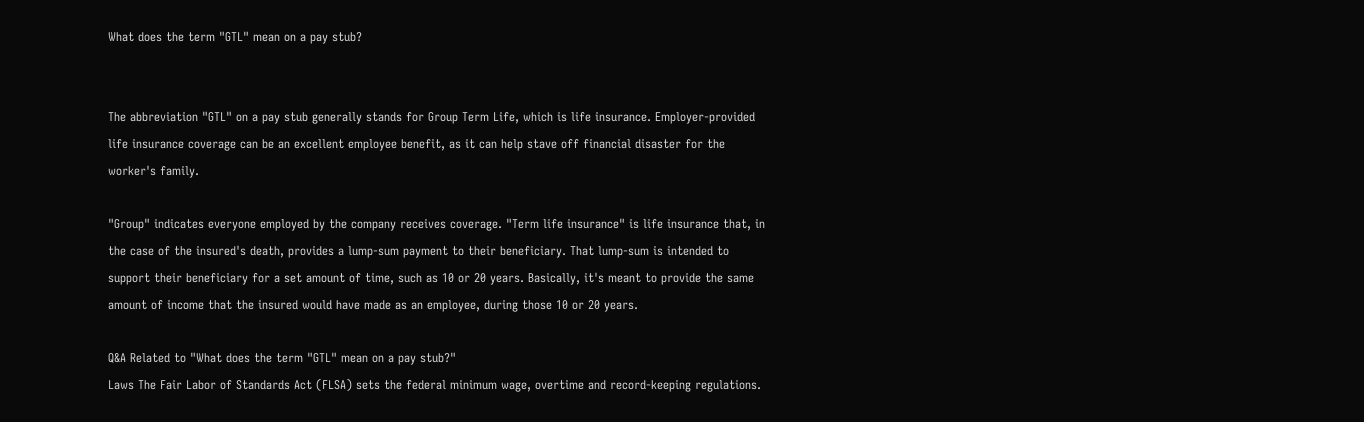What does the term "GTL" mean on a pay stub?


The abbreviation "GTL" on a pay stub generally stands for Group Term Life, which is life insurance. Employer-provided life insurance coverage can be an excellent employee benefit, as it can help stave off financial disaster for the worker's family.

"Group" indicates everyone employed by the company receives coverage. "Term life insurance" is life insurance that, in the case of the insured's death, provides a lump-sum payment to their beneficiary. That lump-sum is intended to support their beneficiary for a set amount of time, such as 10 or 20 years. Basically, it's meant to provide the same amount of income that the insured would have made as an employee, during those 10 or 20 years.

Q&A Related to "What does the term "GTL" mean on a pay stub?"
Laws The Fair Labor of Standards Act (FLSA) sets the federal minimum wage, overtime and record-keeping regulations.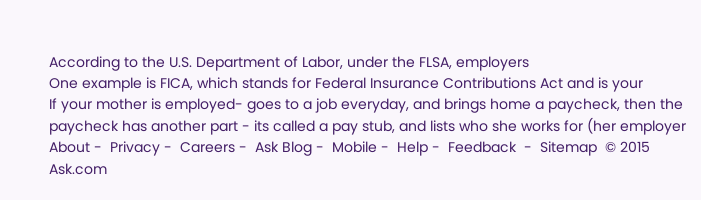According to the U.S. Department of Labor, under the FLSA, employers
One example is FICA, which stands for Federal Insurance Contributions Act and is your
If your mother is employed- goes to a job everyday, and brings home a paycheck, then the paycheck has another part - its called a pay stub, and lists who she works for (her employer
About -  Privacy -  Careers -  Ask Blog -  Mobile -  Help -  Feedback  -  Sitemap  © 2015 Ask.com